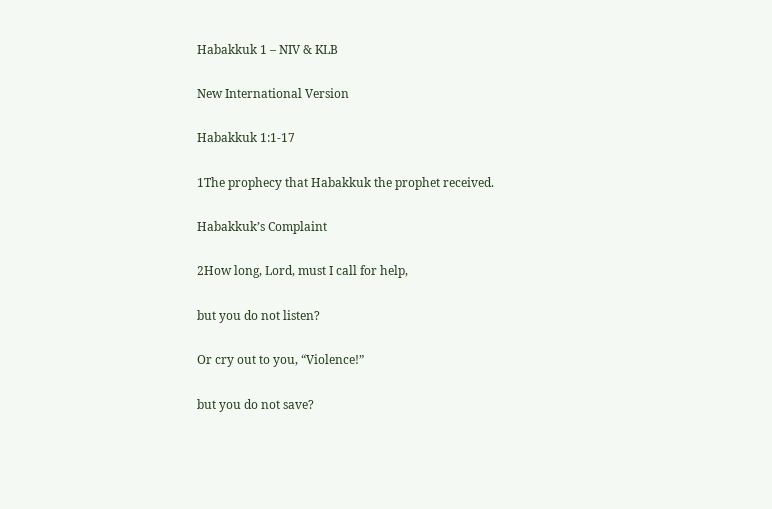Habakkuk 1 – NIV & KLB

New International Version

Habakkuk 1:1-17

1The prophecy that Habakkuk the prophet received.

Habakkuk’s Complaint

2How long, Lord, must I call for help,

but you do not listen?

Or cry out to you, “Violence!”

but you do not save?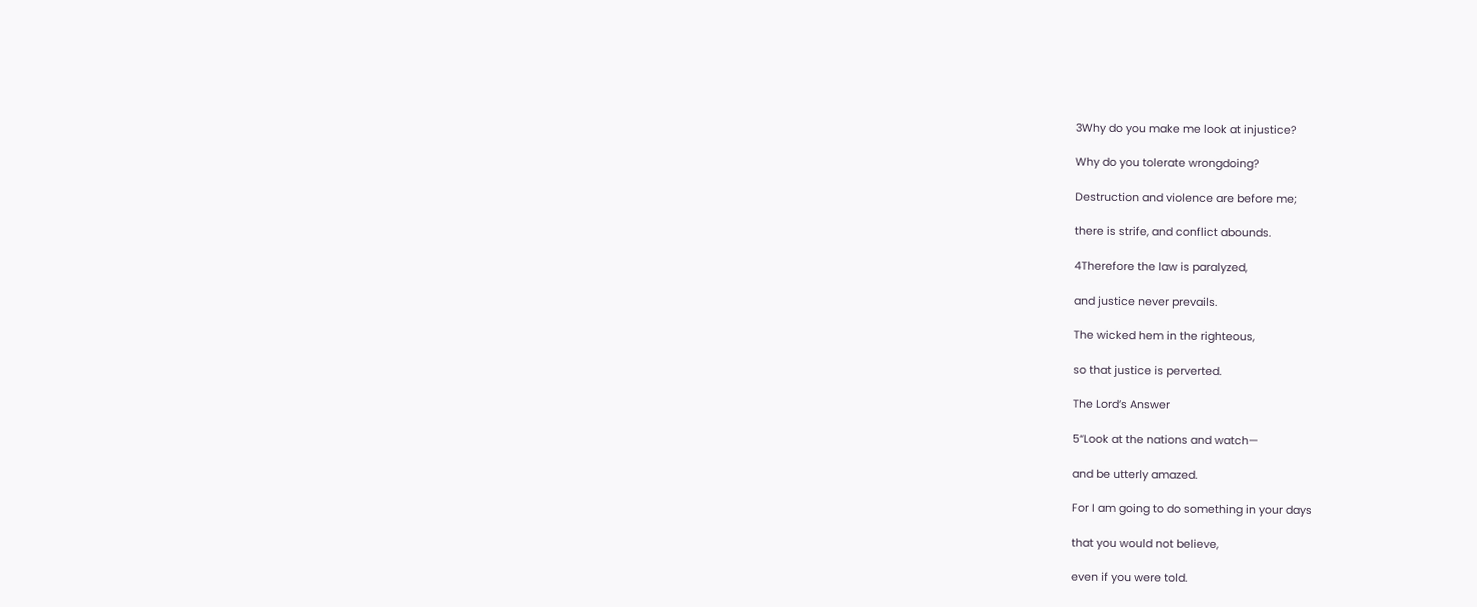3Why do you make me look at injustice?

Why do you tolerate wrongdoing?

Destruction and violence are before me;

there is strife, and conflict abounds.

4Therefore the law is paralyzed,

and justice never prevails.

The wicked hem in the righteous,

so that justice is perverted.

The Lord’s Answer

5“Look at the nations and watch—

and be utterly amazed.

For I am going to do something in your days

that you would not believe,

even if you were told.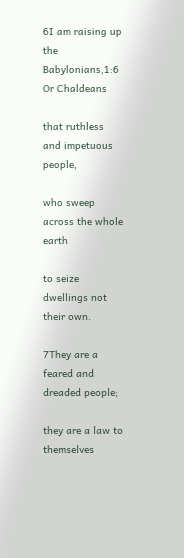6I am raising up the Babylonians,1:6 Or Chaldeans

that ruthless and impetuous people,

who sweep across the whole earth

to seize dwellings not their own.

7They are a feared and dreaded people;

they are a law to themselves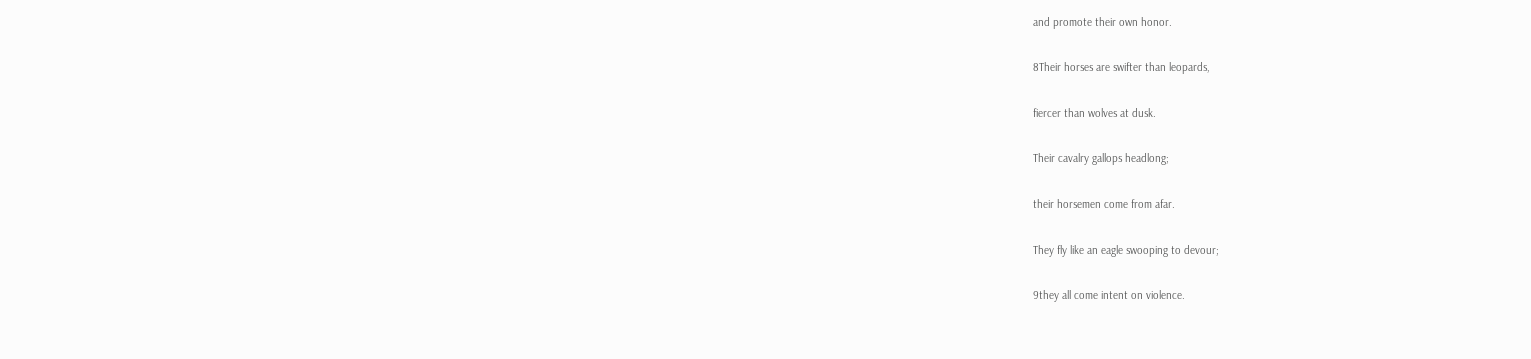and promote their own honor.

8Their horses are swifter than leopards,

fiercer than wolves at dusk.

Their cavalry gallops headlong;

their horsemen come from afar.

They fly like an eagle swooping to devour;

9they all come intent on violence.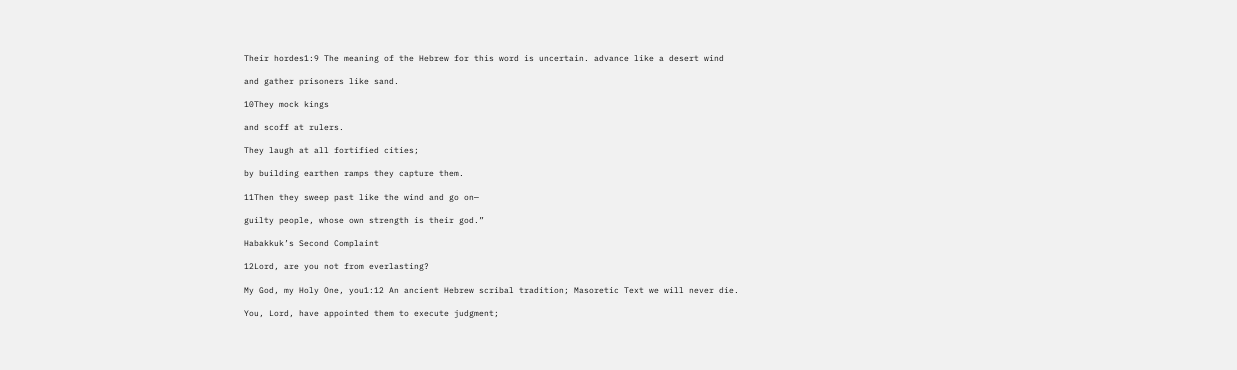Their hordes1:9 The meaning of the Hebrew for this word is uncertain. advance like a desert wind

and gather prisoners like sand.

10They mock kings

and scoff at rulers.

They laugh at all fortified cities;

by building earthen ramps they capture them.

11Then they sweep past like the wind and go on—

guilty people, whose own strength is their god.”

Habakkuk’s Second Complaint

12Lord, are you not from everlasting?

My God, my Holy One, you1:12 An ancient Hebrew scribal tradition; Masoretic Text we will never die.

You, Lord, have appointed them to execute judgment;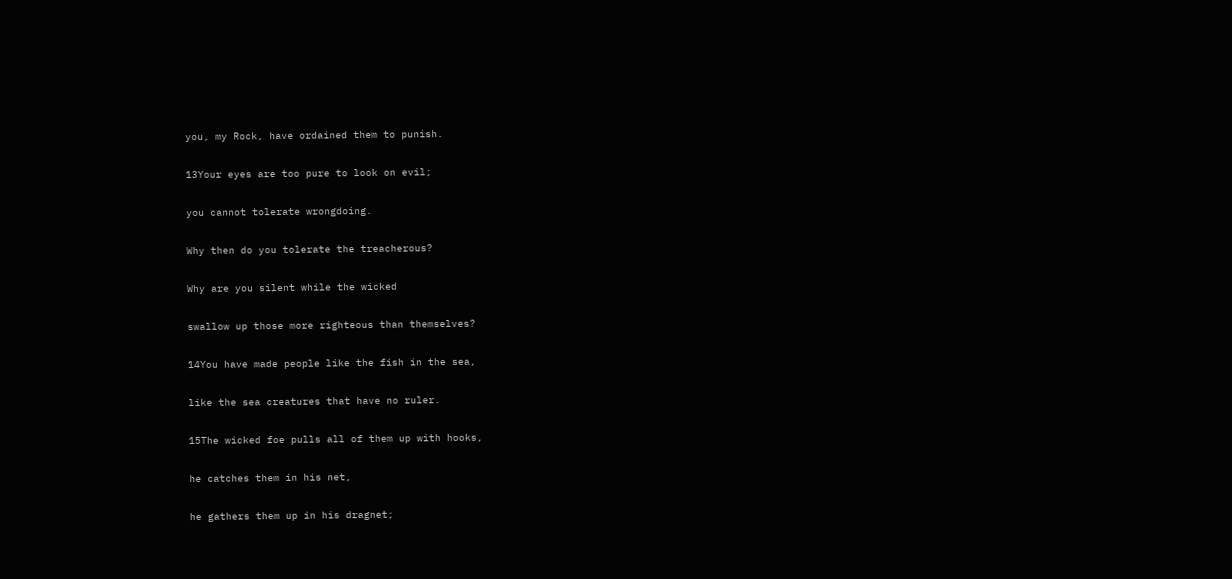you, my Rock, have ordained them to punish.

13Your eyes are too pure to look on evil;

you cannot tolerate wrongdoing.

Why then do you tolerate the treacherous?

Why are you silent while the wicked

swallow up those more righteous than themselves?

14You have made people like the fish in the sea,

like the sea creatures that have no ruler.

15The wicked foe pulls all of them up with hooks,

he catches them in his net,

he gathers them up in his dragnet;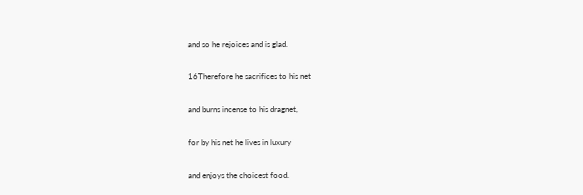and so he rejoices and is glad.

16Therefore he sacrifices to his net

and burns incense to his dragnet,

for by his net he lives in luxury

and enjoys the choicest food.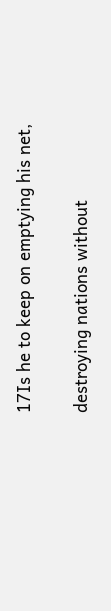17Is he to keep on emptying his net,

destroying nations without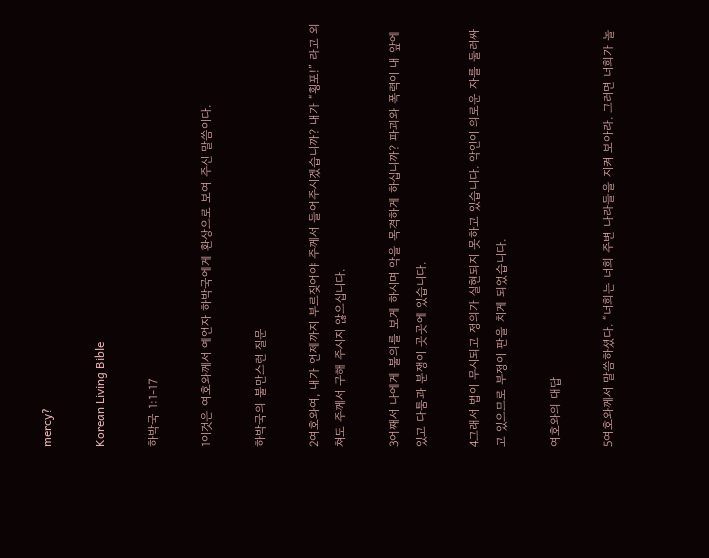mercy?

Korean Living Bible

하박국 1:1-17

1이것은 여호와께서 예언자 하박국에게 환상으로 보여 주신 말씀이다.

하박국의 불만스런 질문

2여호와여, 내가 언제까지 부르짖어야 주께서 들어주시겠습니까? 내가 “횡포!” 라고 외쳐도 주께서 구해 주시지 않으십니다.

3어째서 나에게 불의를 보게 하시며 악을 목격하게 하십니까? 파괴와 폭력이 내 앞에 있고 다툼과 분쟁이 곳곳에 있습니다.

4그래서 법이 무시되고 정의가 실현되지 못하고 있습니다. 악인이 의로운 자를 둘러싸고 있으므로 부정이 판을 치게 되었습니다.

여호와의 대답

5여호와께서 말씀하셨다. “너희는 너희 주변 나라들을 지켜 보아라. 그러면 너희가 놀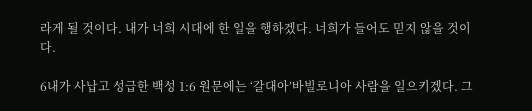라게 될 것이다. 내가 너희 시대에 한 일을 행하겠다. 너희가 들어도 믿지 않을 것이다.

6내가 사납고 성급한 백성 1:6 원문에는 ‘갈대아’바빌로니아 사람을 일으키겠다. 그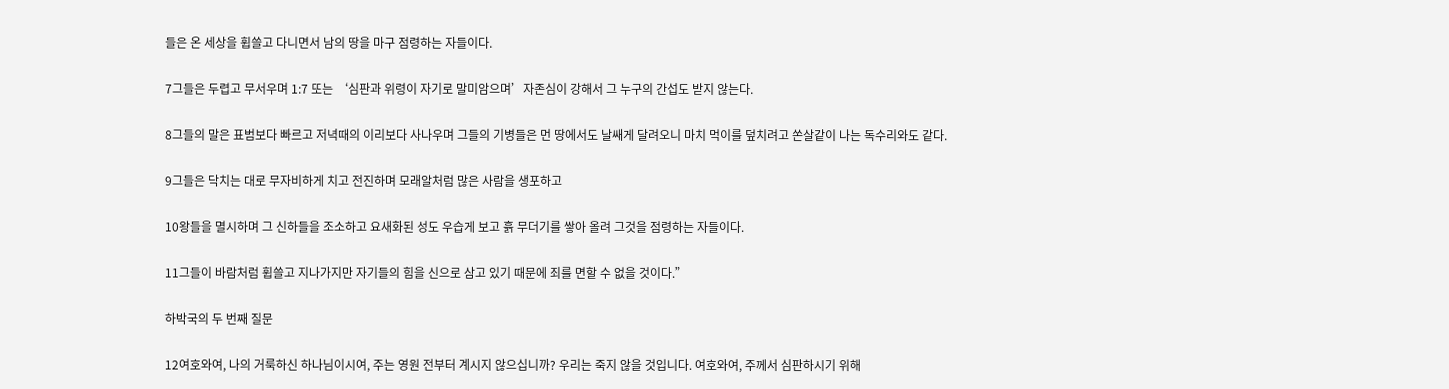들은 온 세상을 휩쓸고 다니면서 남의 땅을 마구 점령하는 자들이다.

7그들은 두렵고 무서우며 1:7 또는 ‘심판과 위령이 자기로 말미암으며’자존심이 강해서 그 누구의 간섭도 받지 않는다.

8그들의 말은 표범보다 빠르고 저녁때의 이리보다 사나우며 그들의 기병들은 먼 땅에서도 날쌔게 달려오니 마치 먹이를 덮치려고 쏜살같이 나는 독수리와도 같다.

9그들은 닥치는 대로 무자비하게 치고 전진하며 모래알처럼 많은 사람을 생포하고

10왕들을 멸시하며 그 신하들을 조소하고 요새화된 성도 우습게 보고 흙 무더기를 쌓아 올려 그것을 점령하는 자들이다.

11그들이 바람처럼 휩쓸고 지나가지만 자기들의 힘을 신으로 삼고 있기 때문에 죄를 면할 수 없을 것이다.”

하박국의 두 번째 질문

12여호와여, 나의 거룩하신 하나님이시여, 주는 영원 전부터 계시지 않으십니까? 우리는 죽지 않을 것입니다. 여호와여, 주께서 심판하시기 위해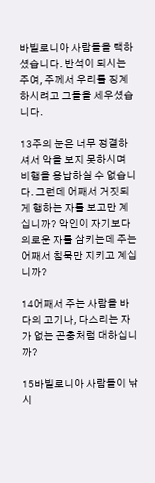바빌로니아 사람들을 택하셨습니다. 반석이 되시는 주여, 주께서 우리를 징계하시려고 그들을 세우셨습니다.

13주의 눈은 너무 정결하셔서 악을 보지 못하시며 비행을 용납하실 수 없습니다. 그런데 어째서 거짓되게 행하는 자를 보고만 계십니까? 악인이 자기보다 의로운 자를 삼키는데 주는 어째서 침묵만 지키고 계십니까?

14어째서 주는 사람을 바다의 고기나, 다스리는 자가 없는 곤충처럼 대하십니까?

15바빌로니아 사람들이 낚시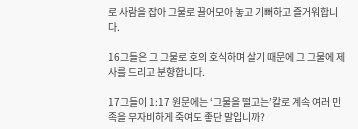로 사람을 잡아 그물로 끌어모아 놓고 기뻐하고 즐거워합니다.

16그들은 그 그물로 호의 호식하며 살기 때문에 그 그물에 제사를 드리고 분향합니다.

17그들이 1:17 원문에는 ‘그물을 떨고는’칼로 계속 여러 민족을 무자비하게 죽여도 좋단 말입니까?